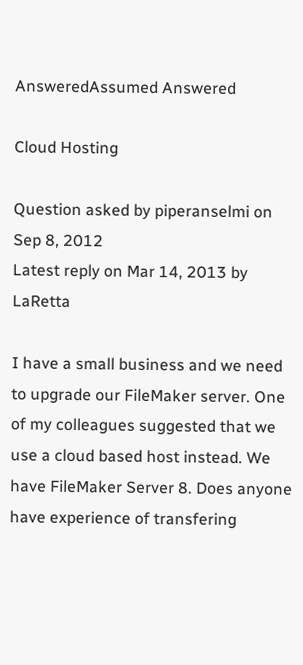AnsweredAssumed Answered

Cloud Hosting

Question asked by piperanselmi on Sep 8, 2012
Latest reply on Mar 14, 2013 by LaRetta

I have a small business and we need to upgrade our FileMaker server. One of my colleagues suggested that we use a cloud based host instead. We have FileMaker Server 8. Does anyone have experience of transfering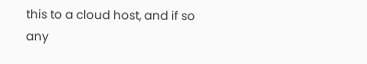this to a cloud host, and if so any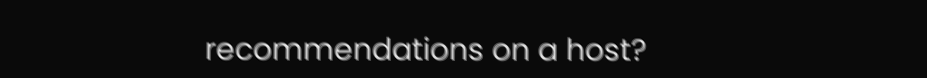recommendations on a host?